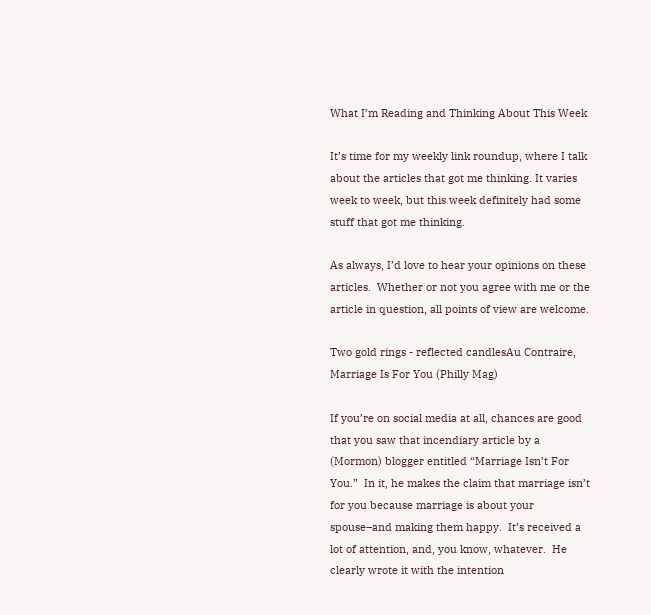What I’m Reading and Thinking About This Week

It’s time for my weekly link roundup, where I talk about the articles that got me thinking. It varies week to week, but this week definitely had some stuff that got me thinking.

As always, I’d love to hear your opinions on these articles.  Whether or not you agree with me or the article in question, all points of view are welcome.

Two gold rings - reflected candlesAu Contraire, Marriage Is For You (Philly Mag)

If you’re on social media at all, chances are good that you saw that incendiary article by a (Mormon) blogger entitled “Marriage Isn’t For You.”  In it, he makes the claim that marriage isn’t for you because marriage is about your spouse–and making them happy.  It’s received a lot of attention, and, you know, whatever.  He clearly wrote it with the intention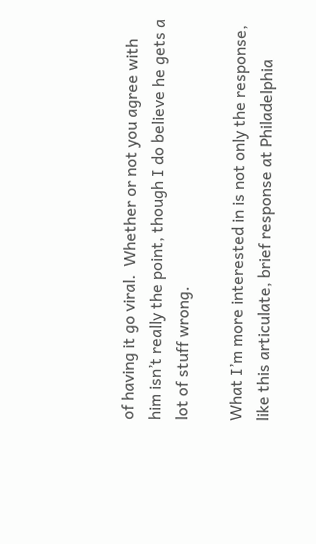of having it go viral.  Whether or not you agree with him isn’t really the point, though I do believe he gets a lot of stuff wrong.

What I’m more interested in is not only the response, like this articulate, brief response at Philadelphia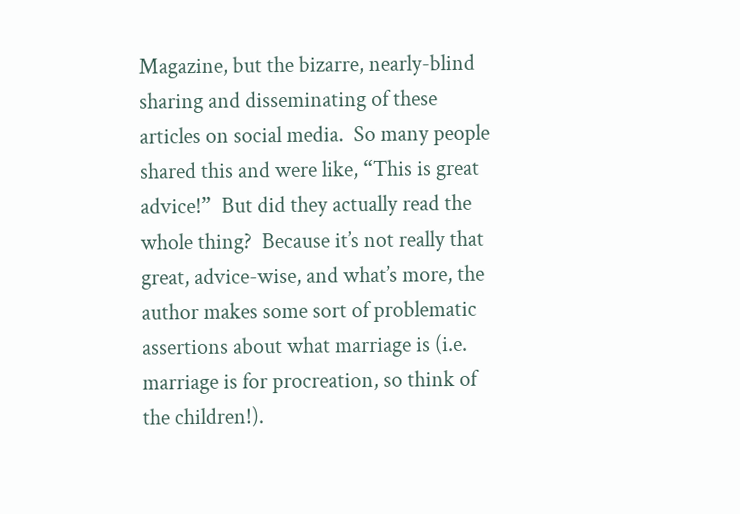Magazine, but the bizarre, nearly-blind sharing and disseminating of these articles on social media.  So many people shared this and were like, “This is great advice!”  But did they actually read the whole thing?  Because it’s not really that great, advice-wise, and what’s more, the author makes some sort of problematic assertions about what marriage is (i.e. marriage is for procreation, so think of the children!).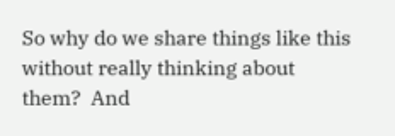So why do we share things like this without really thinking about them?  And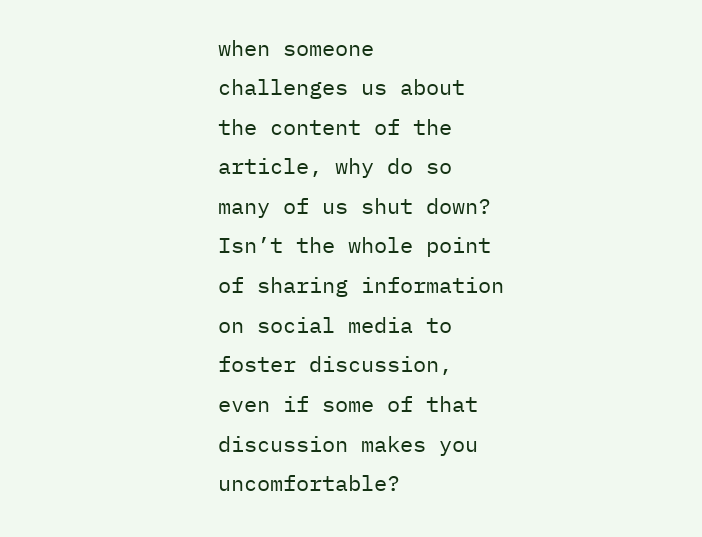when someone challenges us about the content of the article, why do so many of us shut down?  Isn’t the whole point of sharing information on social media to foster discussion, even if some of that discussion makes you uncomfortable?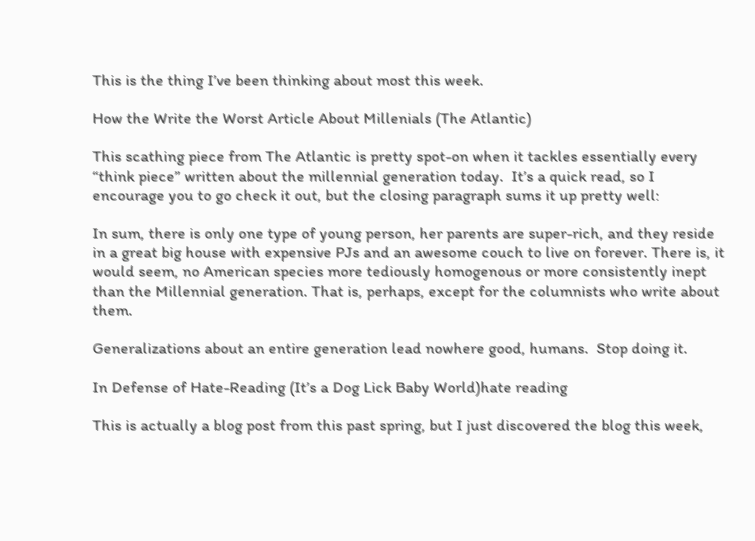This is the thing I’ve been thinking about most this week.

How the Write the Worst Article About Millenials (The Atlantic)

This scathing piece from The Atlantic is pretty spot-on when it tackles essentially every “think piece” written about the millennial generation today.  It’s a quick read, so I encourage you to go check it out, but the closing paragraph sums it up pretty well:

In sum, there is only one type of young person, her parents are super-rich, and they reside in a great big house with expensive PJs and an awesome couch to live on forever. There is, it would seem, no American species more tediously homogenous or more consistently inept than the Millennial generation. That is, perhaps, except for the columnists who write about them.

Generalizations about an entire generation lead nowhere good, humans.  Stop doing it.

In Defense of Hate-Reading (It’s a Dog Lick Baby World)hate reading

This is actually a blog post from this past spring, but I just discovered the blog this week,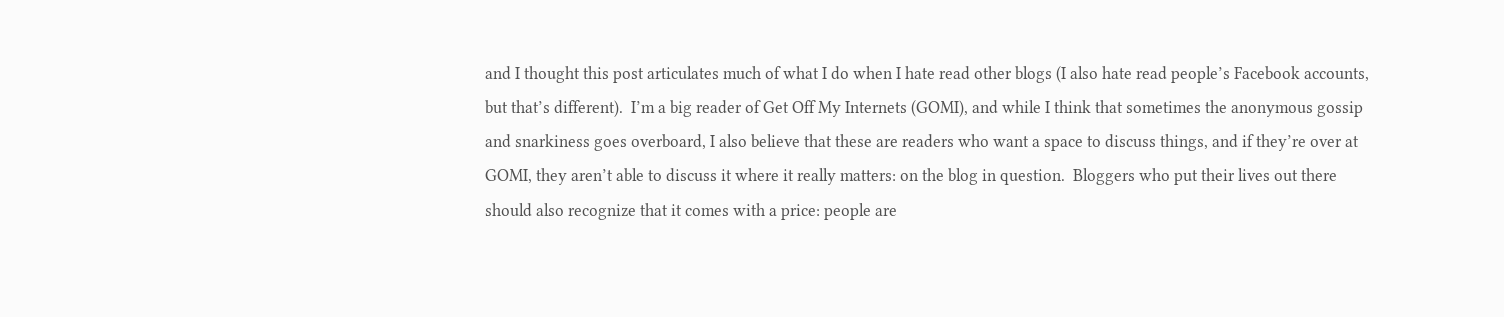and I thought this post articulates much of what I do when I hate read other blogs (I also hate read people’s Facebook accounts, but that’s different).  I’m a big reader of Get Off My Internets (GOMI), and while I think that sometimes the anonymous gossip and snarkiness goes overboard, I also believe that these are readers who want a space to discuss things, and if they’re over at GOMI, they aren’t able to discuss it where it really matters: on the blog in question.  Bloggers who put their lives out there should also recognize that it comes with a price: people are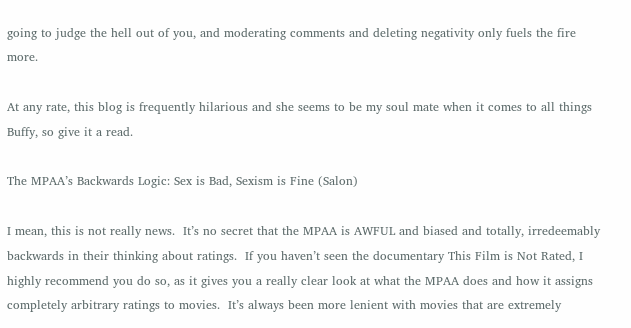going to judge the hell out of you, and moderating comments and deleting negativity only fuels the fire more.

At any rate, this blog is frequently hilarious and she seems to be my soul mate when it comes to all things Buffy, so give it a read.

The MPAA’s Backwards Logic: Sex is Bad, Sexism is Fine (Salon)

I mean, this is not really news.  It’s no secret that the MPAA is AWFUL and biased and totally, irredeemably backwards in their thinking about ratings.  If you haven’t seen the documentary This Film is Not Rated, I highly recommend you do so, as it gives you a really clear look at what the MPAA does and how it assigns completely arbitrary ratings to movies.  It’s always been more lenient with movies that are extremely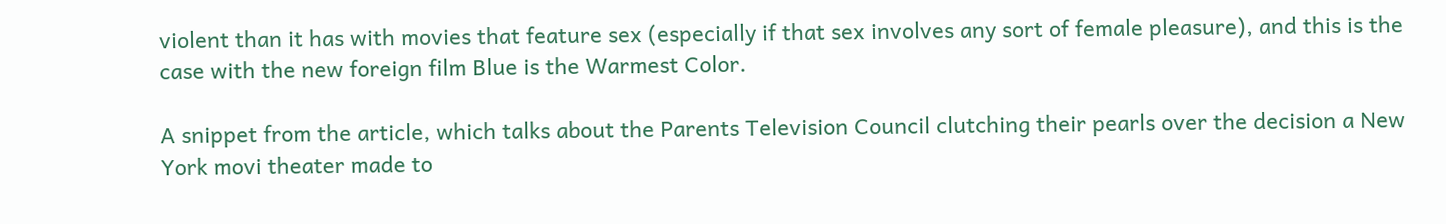violent than it has with movies that feature sex (especially if that sex involves any sort of female pleasure), and this is the case with the new foreign film Blue is the Warmest Color.

A snippet from the article, which talks about the Parents Television Council clutching their pearls over the decision a New York movi theater made to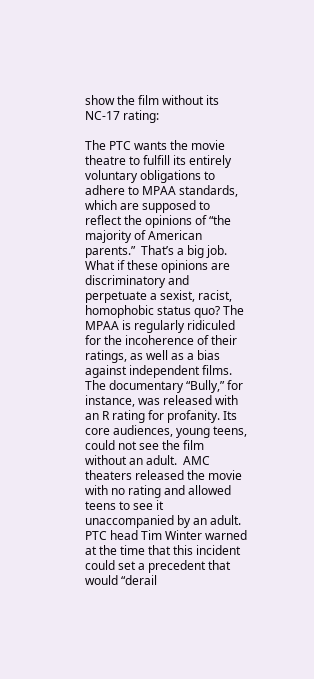show the film without its NC-17 rating:

The PTC wants the movie theatre to fulfill its entirely voluntary obligations to adhere to MPAA standards, which are supposed to reflect the opinions of “the majority of American parents.”  That’s a big job.  What if these opinions are discriminatory and perpetuate a sexist, racist, homophobic status quo? The MPAA is regularly ridiculed for the incoherence of their ratings, as well as a bias against independent films.  The documentary “Bully,” for instance, was released with an R rating for profanity. Its core audiences, young teens, could not see the film without an adult.  AMC theaters released the movie with no rating and allowed teens to see it unaccompanied by an adult.  PTC head Tim Winter warned at the time that this incident could set a precedent that would “derail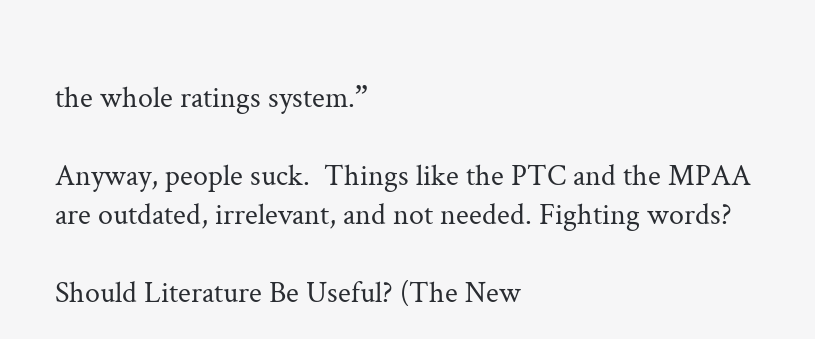the whole ratings system.”

Anyway, people suck.  Things like the PTC and the MPAA are outdated, irrelevant, and not needed. Fighting words?

Should Literature Be Useful? (The New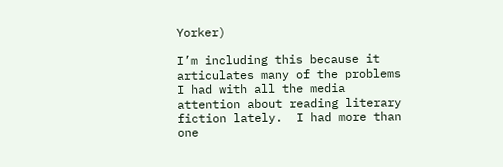Yorker)

I’m including this because it articulates many of the problems I had with all the media attention about reading literary fiction lately.  I had more than one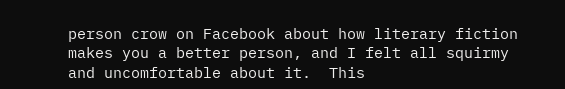person crow on Facebook about how literary fiction makes you a better person, and I felt all squirmy and uncomfortable about it.  This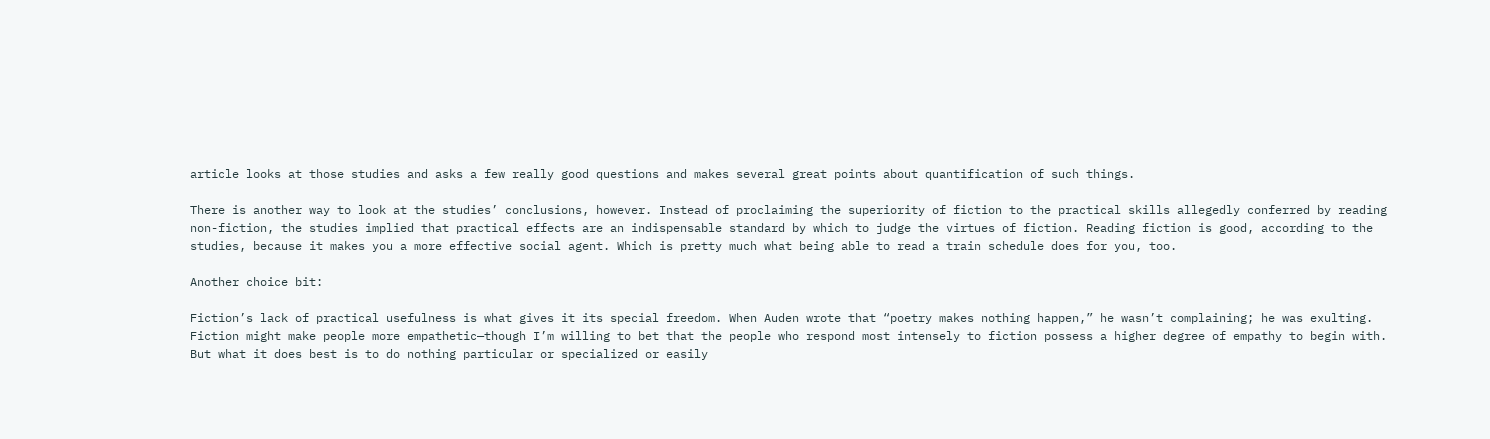article looks at those studies and asks a few really good questions and makes several great points about quantification of such things.

There is another way to look at the studies’ conclusions, however. Instead of proclaiming the superiority of fiction to the practical skills allegedly conferred by reading non-fiction, the studies implied that practical effects are an indispensable standard by which to judge the virtues of fiction. Reading fiction is good, according to the studies, because it makes you a more effective social agent. Which is pretty much what being able to read a train schedule does for you, too.

Another choice bit:

Fiction’s lack of practical usefulness is what gives it its special freedom. When Auden wrote that “poetry makes nothing happen,” he wasn’t complaining; he was exulting. Fiction might make people more empathetic—though I’m willing to bet that the people who respond most intensely to fiction possess a higher degree of empathy to begin with. But what it does best is to do nothing particular or specialized or easily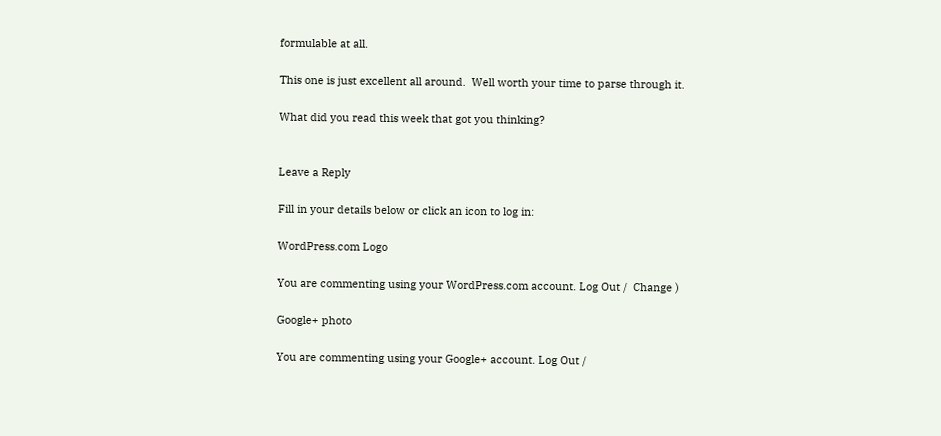formulable at all.

This one is just excellent all around.  Well worth your time to parse through it.

What did you read this week that got you thinking?


Leave a Reply

Fill in your details below or click an icon to log in:

WordPress.com Logo

You are commenting using your WordPress.com account. Log Out /  Change )

Google+ photo

You are commenting using your Google+ account. Log Out /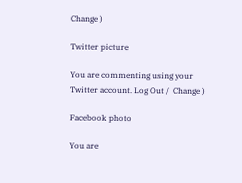Change )

Twitter picture

You are commenting using your Twitter account. Log Out /  Change )

Facebook photo

You are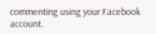commenting using your Facebook account.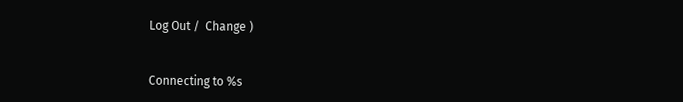Log Out /  Change )


Connecting to %s